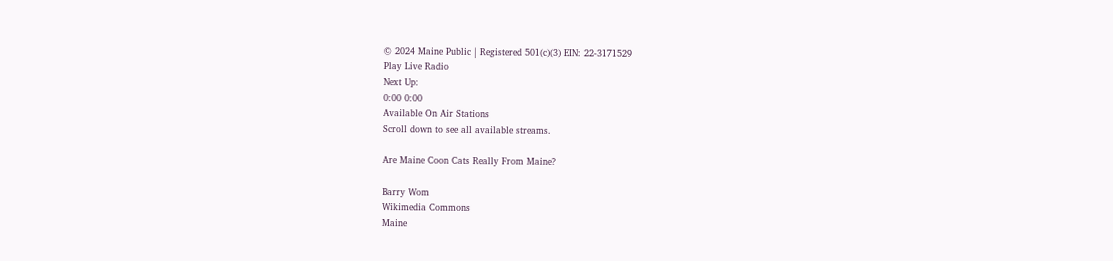© 2024 Maine Public | Registered 501(c)(3) EIN: 22-3171529
Play Live Radio
Next Up:
0:00 0:00
Available On Air Stations
Scroll down to see all available streams.

Are Maine Coon Cats Really From Maine?

Barry Wom
Wikimedia Commons
Maine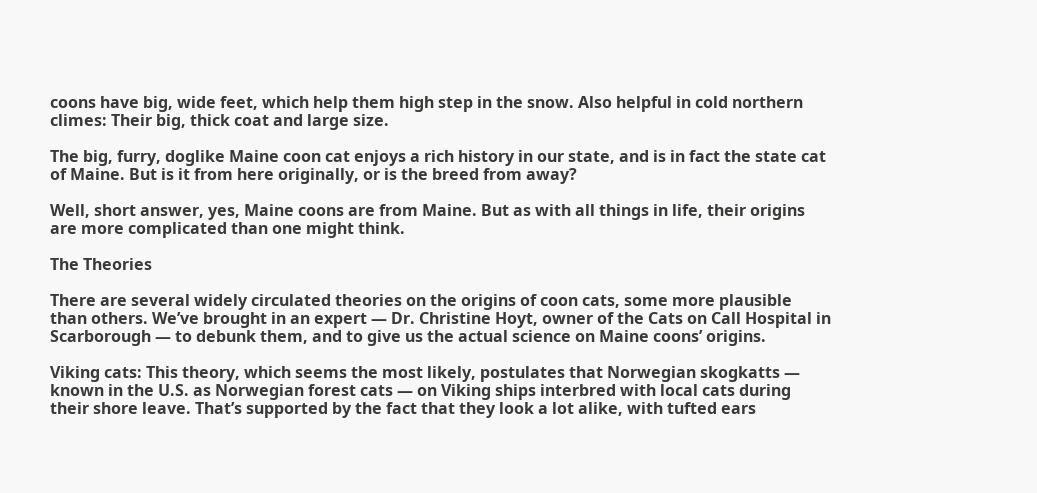coons have big, wide feet, which help them high step in the snow. Also helpful in cold northern climes: Their big, thick coat and large size.

The big, furry, doglike Maine coon cat enjoys a rich history in our state, and is in fact the state cat of Maine. But is it from here originally, or is the breed from away?

Well, short answer, yes, Maine coons are from Maine. But as with all things in life, their origins are more complicated than one might think.

The Theories

There are several widely circulated theories on the origins of coon cats, some more plausible than others. We’ve brought in an expert — Dr. Christine Hoyt, owner of the Cats on Call Hospital in Scarborough — to debunk them, and to give us the actual science on Maine coons’ origins.

Viking cats: This theory, which seems the most likely, postulates that Norwegian skogkatts — known in the U.S. as Norwegian forest cats — on Viking ships interbred with local cats during their shore leave. That’s supported by the fact that they look a lot alike, with tufted ears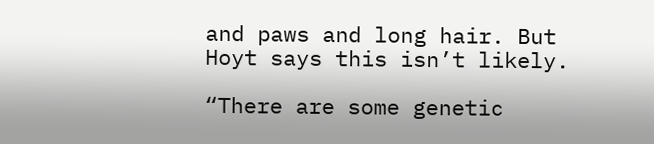and paws and long hair. But Hoyt says this isn’t likely.

“There are some genetic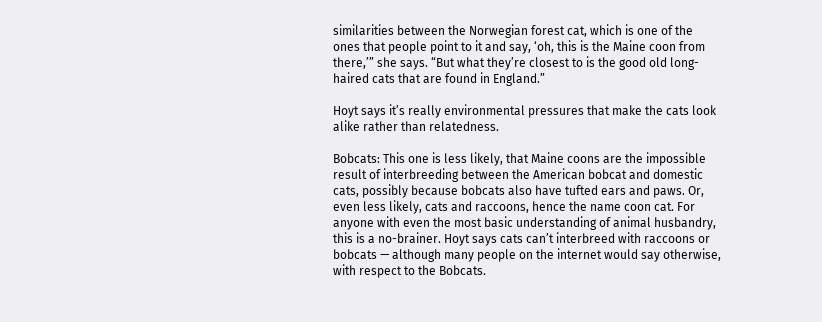similarities between the Norwegian forest cat, which is one of the ones that people point to it and say, ‘oh, this is the Maine coon from there,’” she says. “But what they’re closest to is the good old long-haired cats that are found in England.”

Hoyt says it’s really environmental pressures that make the cats look alike rather than relatedness.

Bobcats: This one is less likely, that Maine coons are the impossible result of interbreeding between the American bobcat and domestic cats, possibly because bobcats also have tufted ears and paws. Or, even less likely, cats and raccoons, hence the name coon cat. For anyone with even the most basic understanding of animal husbandry, this is a no-brainer. Hoyt says cats can’t interbreed with raccoons or bobcats — although many people on the internet would say otherwise, with respect to the Bobcats.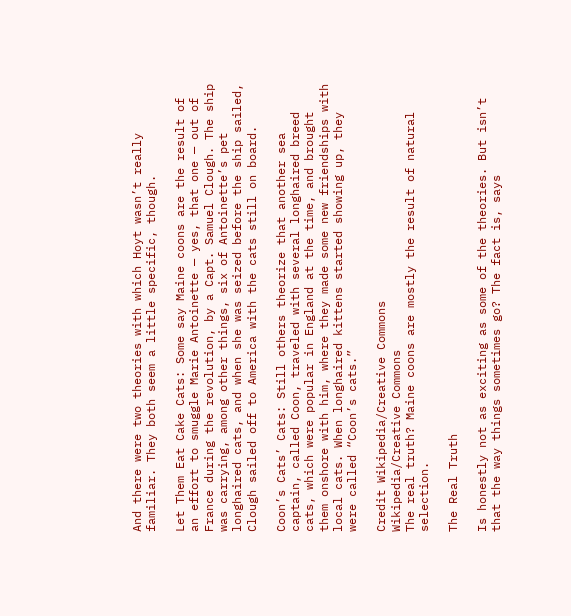And there were two theories with which Hoyt wasn’t really familiar. They both seem a little specific, though.

Let Them Eat Cake Cats: Some say Maine coons are the result of an effort to smuggle Marie Antoinette — yes, that one — out of France during the revolution, by a Capt. Samuel Clough. The ship was carrying, among other things, six of Antoinette’s pet longhaired cats, and when she was seized before the ship sailed, Clough sailed off to America with the cats still on board.

Coon’s Cats’ Cats: Still others theorize that another sea captain, called Coon, traveled with several longhaired breed cats, which were popular in England at the time, and brought them onshore with him, where they made some new friendships with local cats. When longhaired kittens started showing up, they were called “Coon’s cats.”

Credit Wikipedia/Creative Commons
Wikipedia/Creative Commons
The real truth? Maine coons are mostly the result of natural selection.

The Real Truth

Is honestly not as exciting as some of the theories. But isn’t that the way things sometimes go? The fact is, says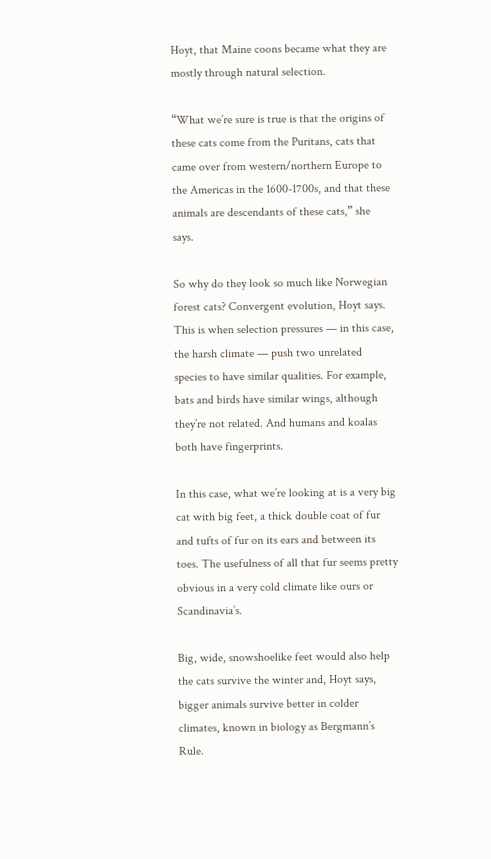Hoyt, that Maine coons became what they are mostly through natural selection.

“What we’re sure is true is that the origins of these cats come from the Puritans, cats that came over from western/northern Europe to the Americas in the 1600-1700s, and that these animals are descendants of these cats,” she says.

So why do they look so much like Norwegian forest cats? Convergent evolution, Hoyt says. This is when selection pressures — in this case, the harsh climate — push two unrelated species to have similar qualities. For example, bats and birds have similar wings, although they’re not related. And humans and koalas both have fingerprints.

In this case, what we’re looking at is a very big cat with big feet, a thick double coat of fur and tufts of fur on its ears and between its toes. The usefulness of all that fur seems pretty obvious in a very cold climate like ours or Scandinavia’s.

Big, wide, snowshoelike feet would also help the cats survive the winter and, Hoyt says, bigger animals survive better in colder climates, known in biology as Bergmann’s Rule.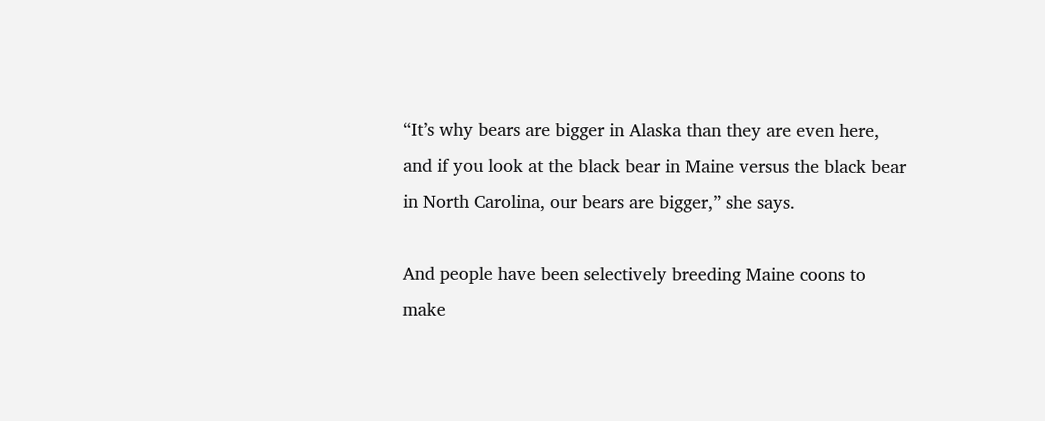“It’s why bears are bigger in Alaska than they are even here, and if you look at the black bear in Maine versus the black bear in North Carolina, our bears are bigger,” she says.

And people have been selectively breeding Maine coons to make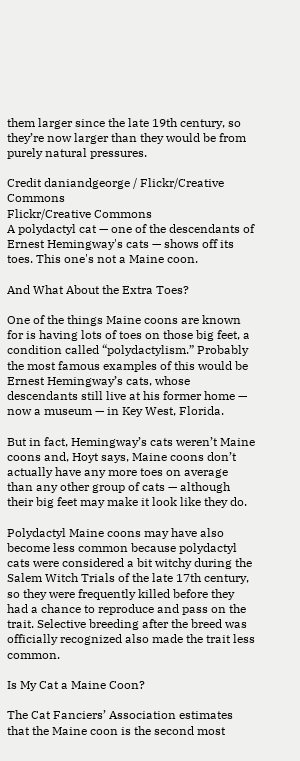them larger since the late 19th century, so they’re now larger than they would be from purely natural pressures.

Credit daniandgeorge / Flickr/Creative Commons
Flickr/Creative Commons
A polydactyl cat — one of the descendants of Ernest Hemingway's cats — shows off its toes. This one's not a Maine coon.

And What About the Extra Toes?

One of the things Maine coons are known for is having lots of toes on those big feet, a condition called “polydactylism.” Probably the most famous examples of this would be Ernest Hemingway’s cats, whose descendants still live at his former home — now a museum — in Key West, Florida.

But in fact, Hemingway’s cats weren’t Maine coons and, Hoyt says, Maine coons don’t actually have any more toes on average than any other group of cats — although their big feet may make it look like they do.

Polydactyl Maine coons may have also become less common because polydactyl cats were considered a bit witchy during the Salem Witch Trials of the late 17th century, so they were frequently killed before they had a chance to reproduce and pass on the trait. Selective breeding after the breed was officially recognized also made the trait less common.

Is My Cat a Maine Coon?

The Cat Fanciers’ Association estimates that the Maine coon is the second most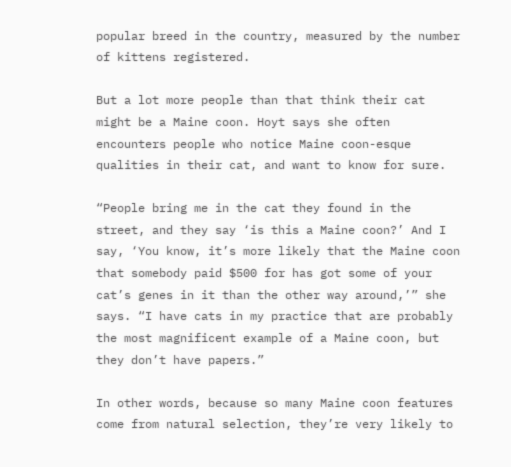popular breed in the country, measured by the number of kittens registered.

But a lot more people than that think their cat might be a Maine coon. Hoyt says she often encounters people who notice Maine coon-esque qualities in their cat, and want to know for sure.

“People bring me in the cat they found in the street, and they say ‘is this a Maine coon?’ And I say, ‘You know, it’s more likely that the Maine coon that somebody paid $500 for has got some of your cat’s genes in it than the other way around,’” she says. “I have cats in my practice that are probably the most magnificent example of a Maine coon, but they don’t have papers.”

In other words, because so many Maine coon features come from natural selection, they’re very likely to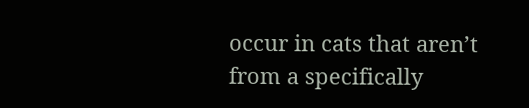occur in cats that aren’t from a specifically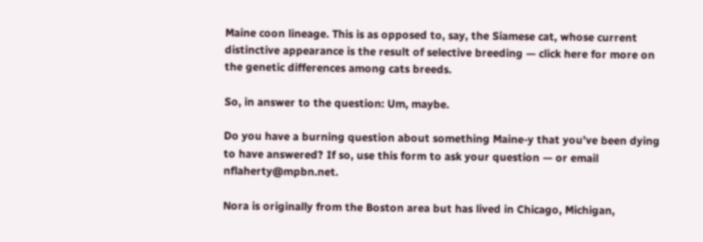Maine coon lineage. This is as opposed to, say, the Siamese cat, whose current distinctive appearance is the result of selective breeding — click here for more on the genetic differences among cats breeds.

So, in answer to the question: Um, maybe.

Do you have a burning question about something Maine-y that you’ve been dying to have answered? If so, use this form to ask your question — or email nflaherty@mpbn.net.

Nora is originally from the Boston area but has lived in Chicago, Michigan,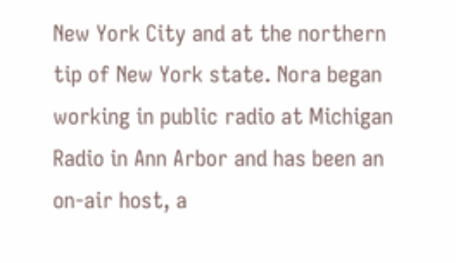New York City and at the northern tip of New York state. Nora began working in public radio at Michigan Radio in Ann Arbor and has been an on-air host, a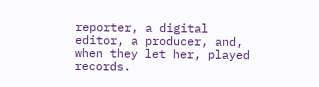reporter, a digital editor, a producer, and, when they let her, played records.